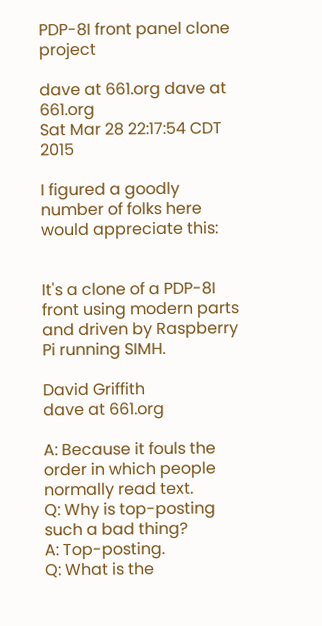PDP-8I front panel clone project

dave at 661.org dave at 661.org
Sat Mar 28 22:17:54 CDT 2015

I figured a goodly number of folks here would appreciate this:


It's a clone of a PDP-8I front using modern parts and driven by Raspberry
Pi running SIMH.

David Griffith
dave at 661.org

A: Because it fouls the order in which people normally read text.
Q: Why is top-posting such a bad thing?
A: Top-posting.
Q: What is the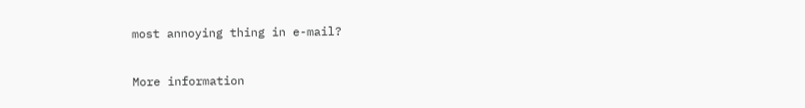most annoying thing in e-mail?

More information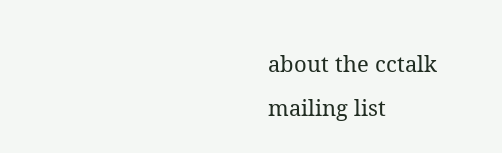about the cctalk mailing list